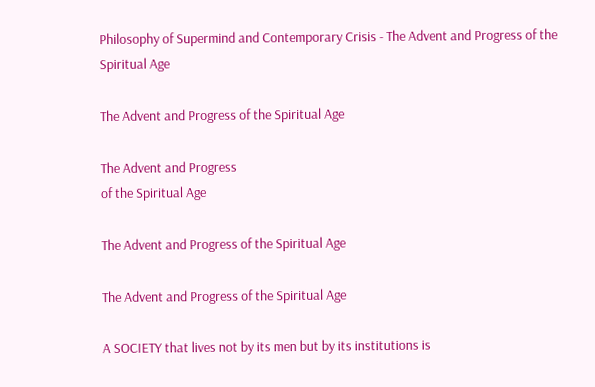Philosophy of Supermind and Contemporary Crisis - The Advent and Progress of the Spiritual Age

The Advent and Progress of the Spiritual Age

The Advent and Progress
of the Spiritual Age

The Advent and Progress of the Spiritual Age

The Advent and Progress of the Spiritual Age

A SOCIETY that lives not by its men but by its institutions is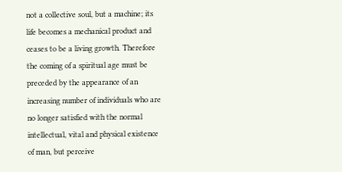not a collective soul, but a machine; its life becomes a mechanical product and ceases to be a living growth. Therefore the coming of a spiritual age must be preceded by the appearance of an increasing number of individuals who are no longer satisfied with the normal intellectual, vital and physical existence of man, but perceive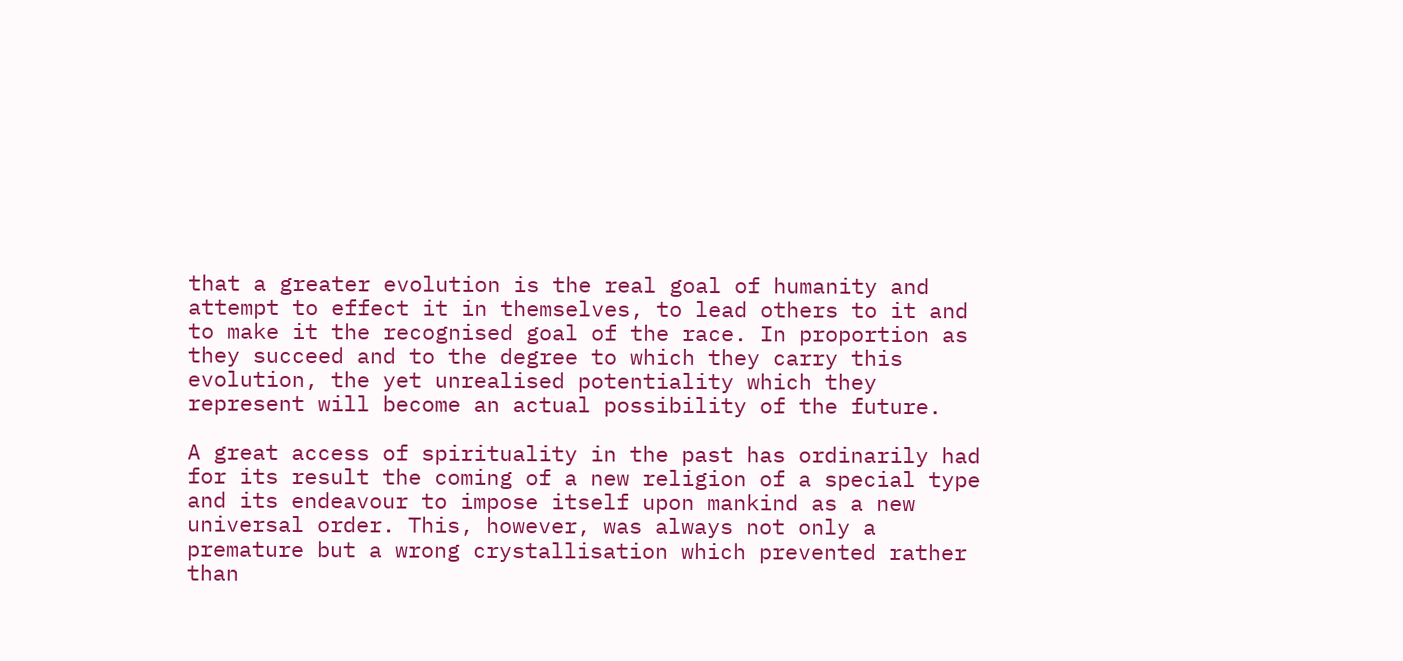that a greater evolution is the real goal of humanity and attempt to effect it in themselves, to lead others to it and to make it the recognised goal of the race. In proportion as they succeed and to the degree to which they carry this evolution, the yet unrealised potentiality which they represent will become an actual possibility of the future.

A great access of spirituality in the past has ordinarily had for its result the coming of a new religion of a special type and its endeavour to impose itself upon mankind as a new universal order. This, however, was always not only a premature but a wrong crystallisation which prevented rather than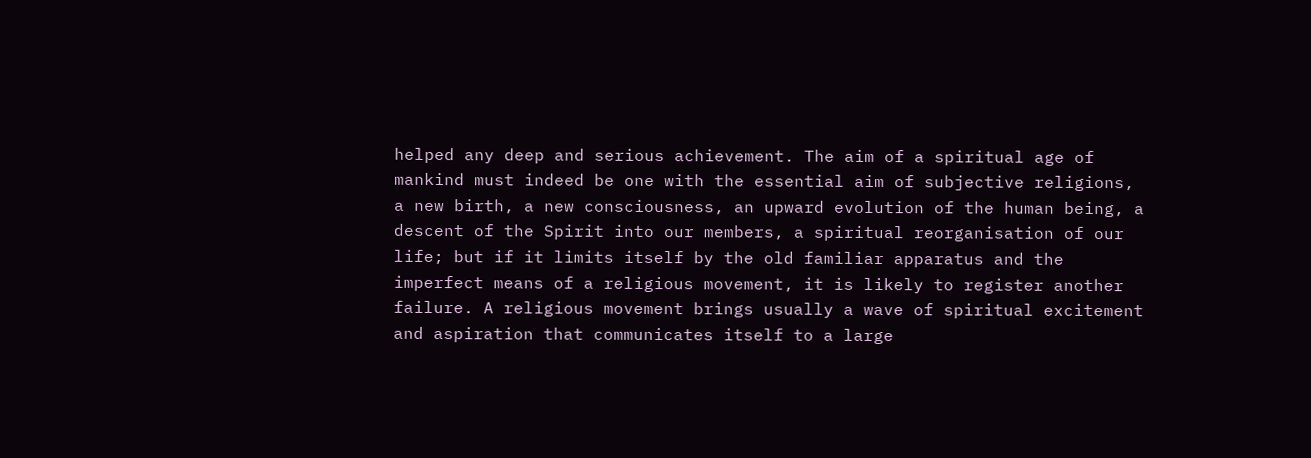helped any deep and serious achievement. The aim of a spiritual age of mankind must indeed be one with the essential aim of subjective religions, a new birth, a new consciousness, an upward evolution of the human being, a descent of the Spirit into our members, a spiritual reorganisation of our life; but if it limits itself by the old familiar apparatus and the imperfect means of a religious movement, it is likely to register another failure. A religious movement brings usually a wave of spiritual excitement and aspiration that communicates itself to a large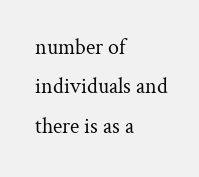number of individuals and there is as a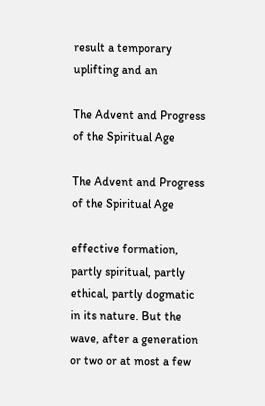result a temporary uplifting and an

The Advent and Progress of the Spiritual Age

The Advent and Progress of the Spiritual Age

effective formation, partly spiritual, partly ethical, partly dogmatic in its nature. But the wave, after a generation or two or at most a few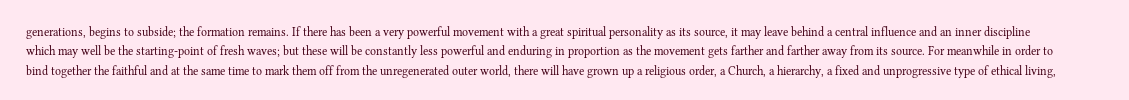generations, begins to subside; the formation remains. If there has been a very powerful movement with a great spiritual personality as its source, it may leave behind a central influence and an inner discipline which may well be the starting-point of fresh waves; but these will be constantly less powerful and enduring in proportion as the movement gets farther and farther away from its source. For meanwhile in order to bind together the faithful and at the same time to mark them off from the unregenerated outer world, there will have grown up a religious order, a Church, a hierarchy, a fixed and unprogressive type of ethical living,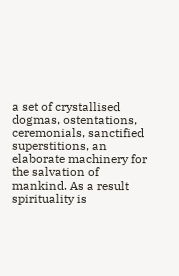a set of crystallised dogmas, ostentations, ceremonials, sanctified superstitions, an elaborate machinery for the salvation of mankind. As a result spirituality is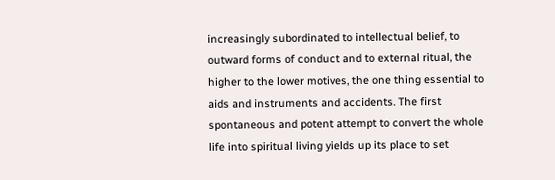increasingly subordinated to intellectual belief, to outward forms of conduct and to external ritual, the higher to the lower motives, the one thing essential to aids and instruments and accidents. The first spontaneous and potent attempt to convert the whole life into spiritual living yields up its place to set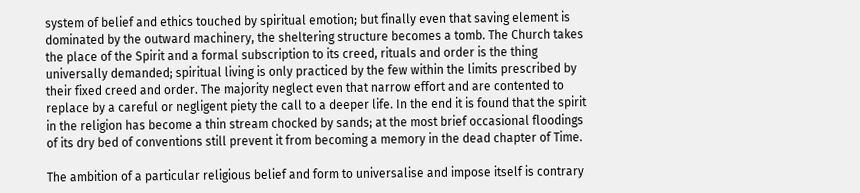system of belief and ethics touched by spiritual emotion; but finally even that saving element is dominated by the outward machinery, the sheltering structure becomes a tomb. The Church takes the place of the Spirit and a formal subscription to its creed, rituals and order is the thing universally demanded; spiritual living is only practiced by the few within the limits prescribed by their fixed creed and order. The majority neglect even that narrow effort and are contented to replace by a careful or negligent piety the call to a deeper life. In the end it is found that the spirit in the religion has become a thin stream chocked by sands; at the most brief occasional floodings of its dry bed of conventions still prevent it from becoming a memory in the dead chapter of Time.

The ambition of a particular religious belief and form to universalise and impose itself is contrary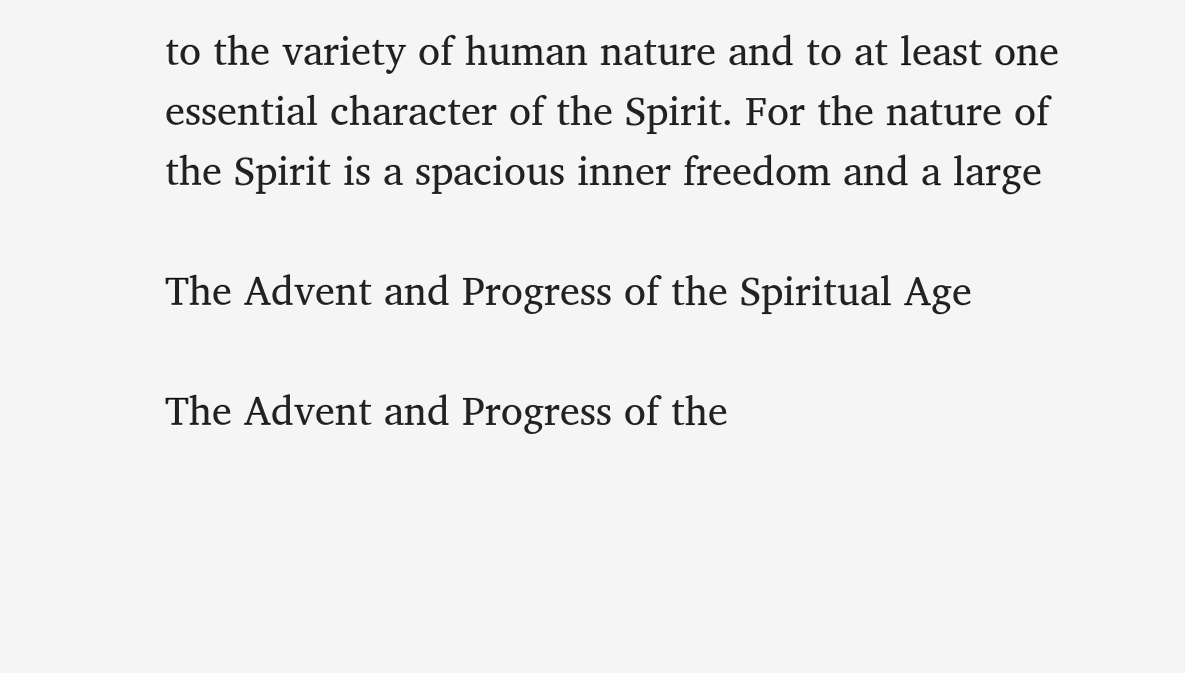to the variety of human nature and to at least one essential character of the Spirit. For the nature of the Spirit is a spacious inner freedom and a large

The Advent and Progress of the Spiritual Age

The Advent and Progress of the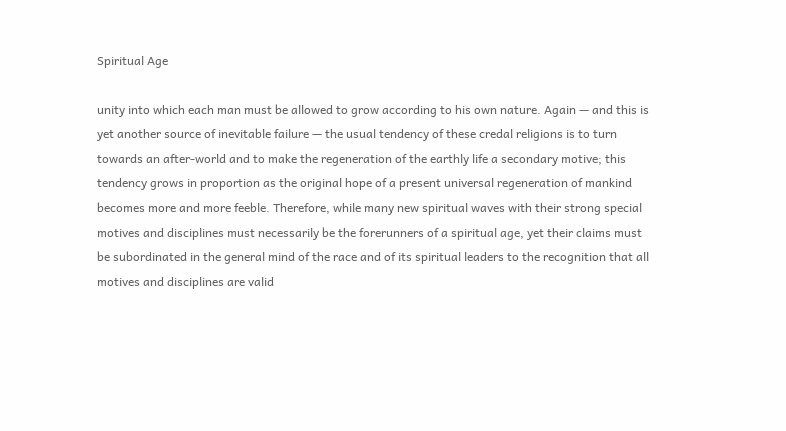Spiritual Age

unity into which each man must be allowed to grow according to his own nature. Again — and this is yet another source of inevitable failure — the usual tendency of these credal religions is to turn towards an after-world and to make the regeneration of the earthly life a secondary motive; this tendency grows in proportion as the original hope of a present universal regeneration of mankind becomes more and more feeble. Therefore, while many new spiritual waves with their strong special motives and disciplines must necessarily be the forerunners of a spiritual age, yet their claims must be subordinated in the general mind of the race and of its spiritual leaders to the recognition that all motives and disciplines are valid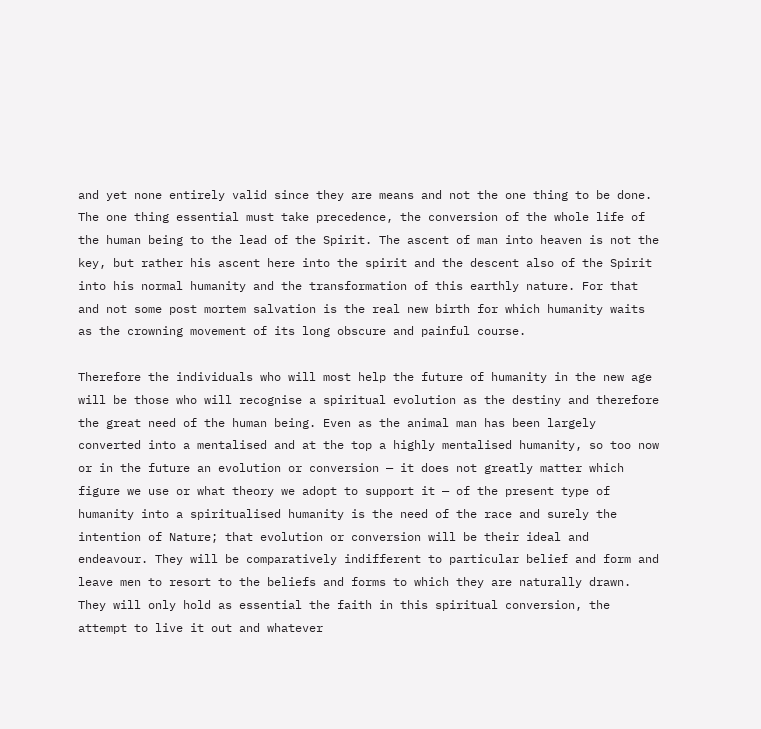and yet none entirely valid since they are means and not the one thing to be done. The one thing essential must take precedence, the conversion of the whole life of the human being to the lead of the Spirit. The ascent of man into heaven is not the key, but rather his ascent here into the spirit and the descent also of the Spirit into his normal humanity and the transformation of this earthly nature. For that and not some post mortem salvation is the real new birth for which humanity waits as the crowning movement of its long obscure and painful course.

Therefore the individuals who will most help the future of humanity in the new age will be those who will recognise a spiritual evolution as the destiny and therefore the great need of the human being. Even as the animal man has been largely converted into a mentalised and at the top a highly mentalised humanity, so too now or in the future an evolution or conversion — it does not greatly matter which figure we use or what theory we adopt to support it — of the present type of humanity into a spiritualised humanity is the need of the race and surely the intention of Nature; that evolution or conversion will be their ideal and endeavour. They will be comparatively indifferent to particular belief and form and leave men to resort to the beliefs and forms to which they are naturally drawn. They will only hold as essential the faith in this spiritual conversion, the attempt to live it out and whatever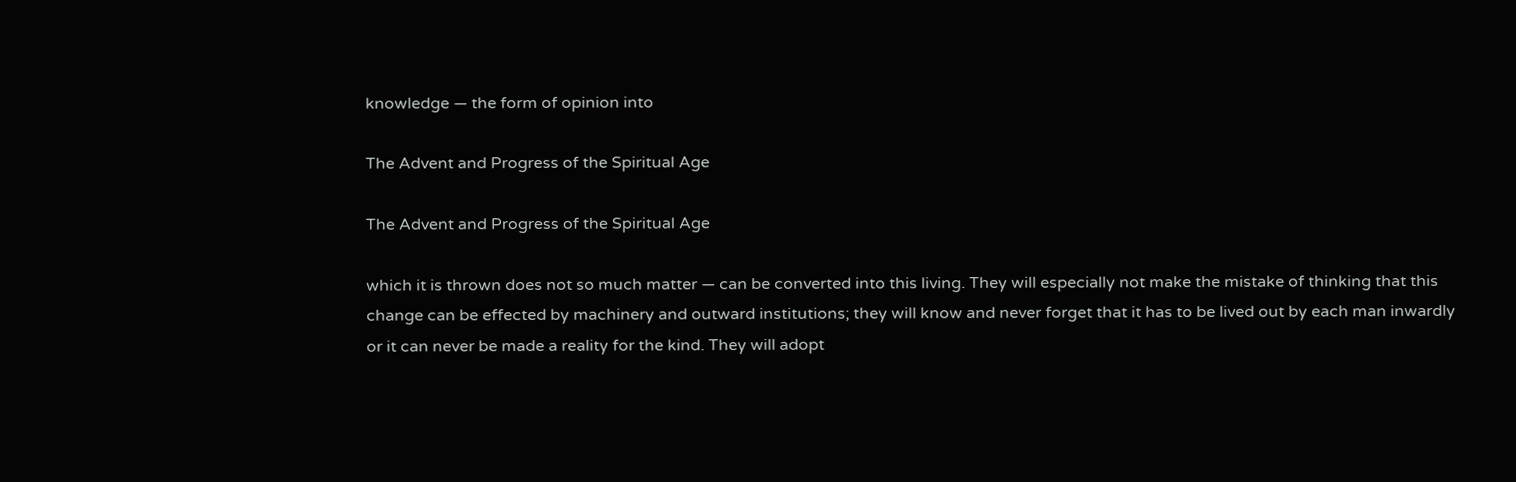knowledge — the form of opinion into

The Advent and Progress of the Spiritual Age

The Advent and Progress of the Spiritual Age

which it is thrown does not so much matter — can be converted into this living. They will especially not make the mistake of thinking that this change can be effected by machinery and outward institutions; they will know and never forget that it has to be lived out by each man inwardly or it can never be made a reality for the kind. They will adopt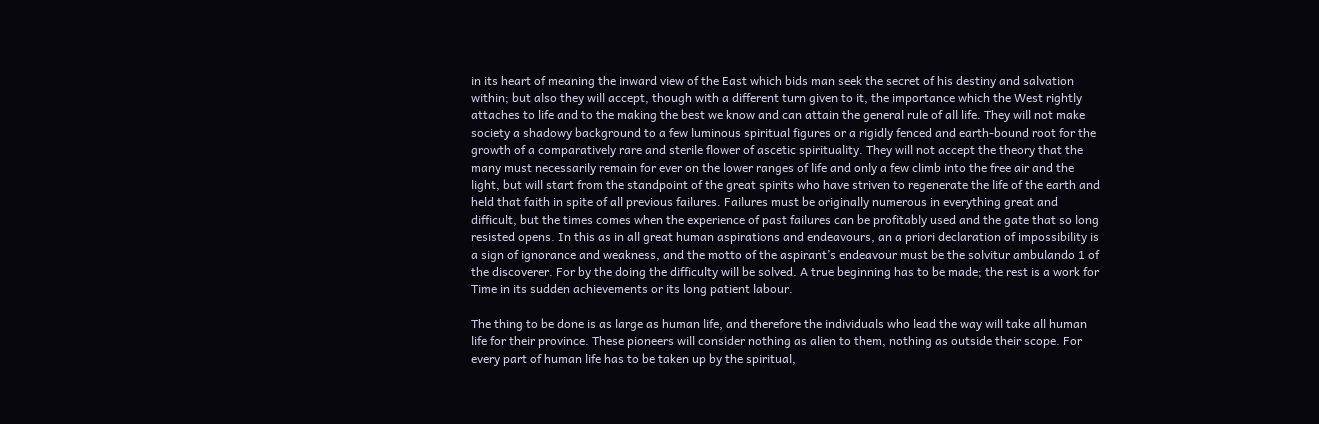in its heart of meaning the inward view of the East which bids man seek the secret of his destiny and salvation within; but also they will accept, though with a different turn given to it, the importance which the West rightly attaches to life and to the making the best we know and can attain the general rule of all life. They will not make society a shadowy background to a few luminous spiritual figures or a rigidly fenced and earth-bound root for the growth of a comparatively rare and sterile flower of ascetic spirituality. They will not accept the theory that the many must necessarily remain for ever on the lower ranges of life and only a few climb into the free air and the light, but will start from the standpoint of the great spirits who have striven to regenerate the life of the earth and held that faith in spite of all previous failures. Failures must be originally numerous in everything great and difficult, but the times comes when the experience of past failures can be profitably used and the gate that so long resisted opens. In this as in all great human aspirations and endeavours, an a priori declaration of impossibility is a sign of ignorance and weakness, and the motto of the aspirant’s endeavour must be the solvitur ambulando 1 of the discoverer. For by the doing the difficulty will be solved. A true beginning has to be made; the rest is a work for Time in its sudden achievements or its long patient labour.

The thing to be done is as large as human life, and therefore the individuals who lead the way will take all human life for their province. These pioneers will consider nothing as alien to them, nothing as outside their scope. For every part of human life has to be taken up by the spiritual,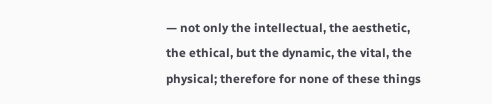— not only the intellectual, the aesthetic, the ethical, but the dynamic, the vital, the physical; therefore for none of these things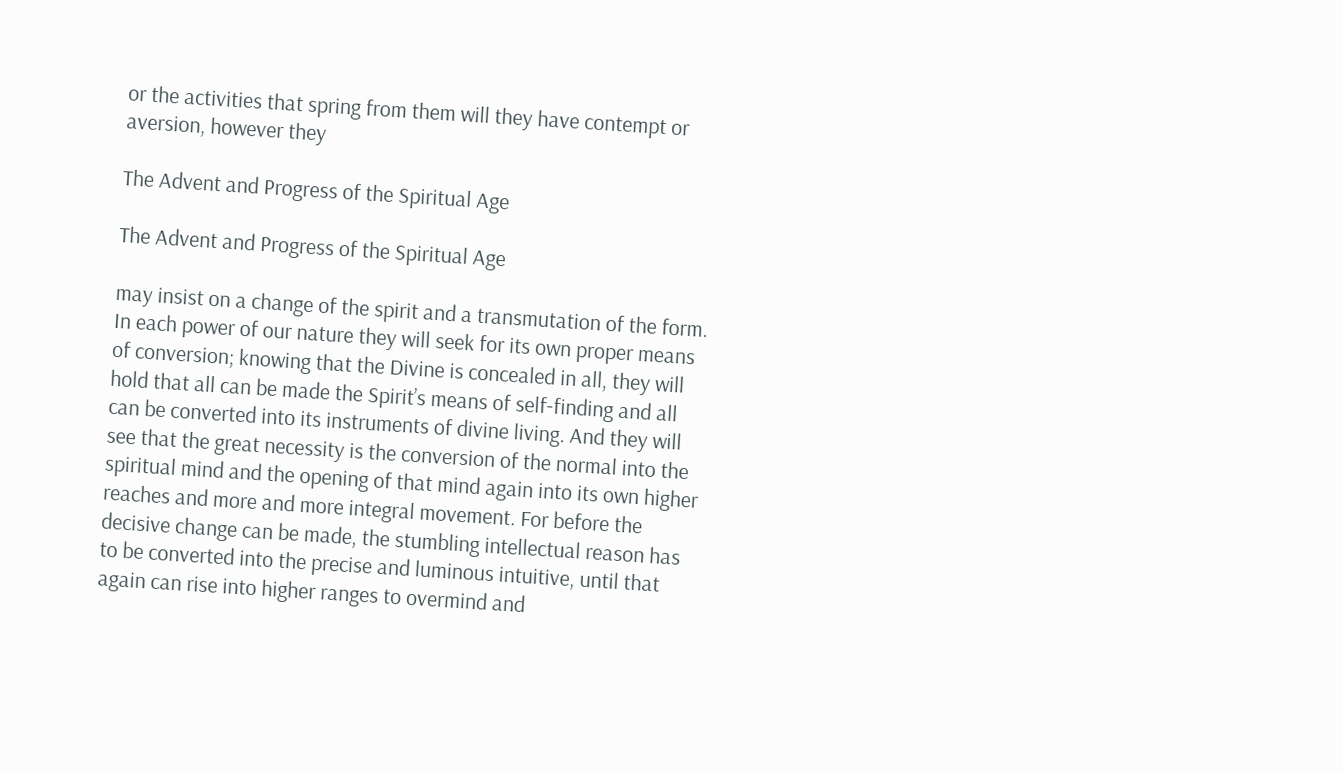or the activities that spring from them will they have contempt or aversion, however they

The Advent and Progress of the Spiritual Age

The Advent and Progress of the Spiritual Age

may insist on a change of the spirit and a transmutation of the form. In each power of our nature they will seek for its own proper means of conversion; knowing that the Divine is concealed in all, they will hold that all can be made the Spirit’s means of self-finding and all can be converted into its instruments of divine living. And they will see that the great necessity is the conversion of the normal into the spiritual mind and the opening of that mind again into its own higher reaches and more and more integral movement. For before the decisive change can be made, the stumbling intellectual reason has to be converted into the precise and luminous intuitive, until that again can rise into higher ranges to overmind and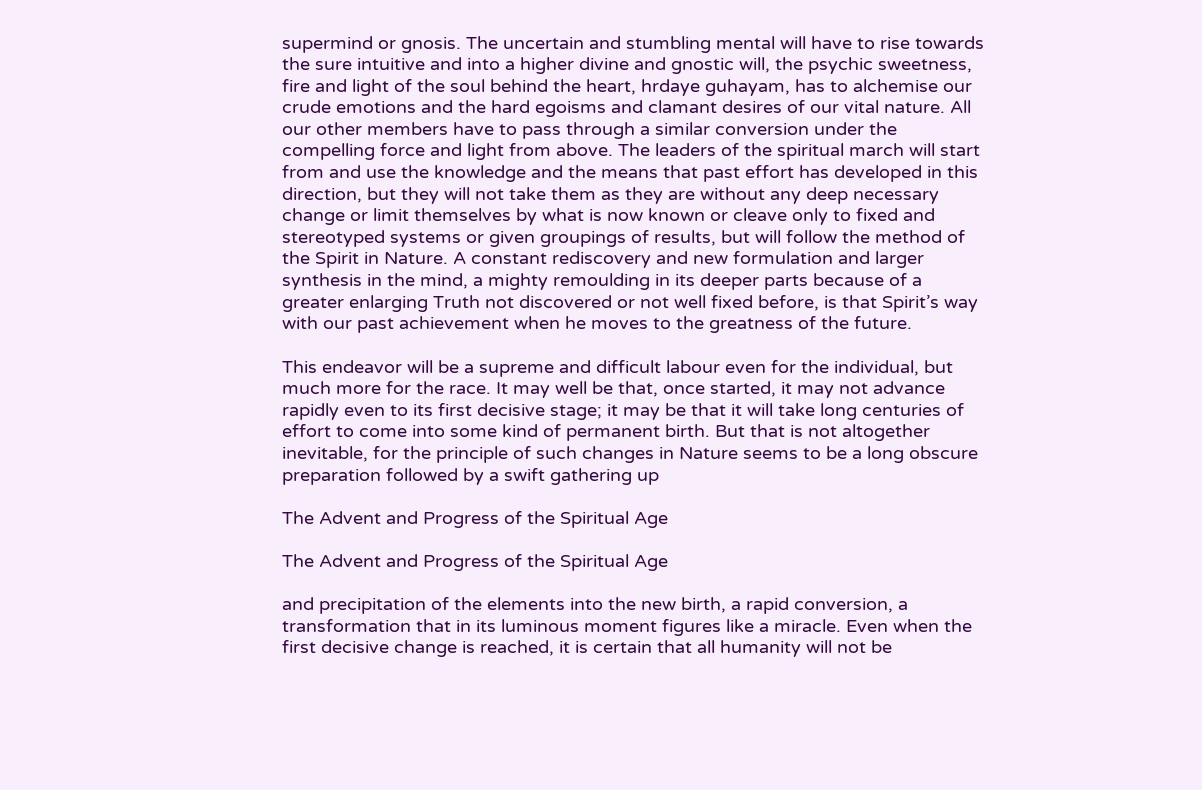supermind or gnosis. The uncertain and stumbling mental will have to rise towards the sure intuitive and into a higher divine and gnostic will, the psychic sweetness, fire and light of the soul behind the heart, hrdaye guhayam, has to alchemise our crude emotions and the hard egoisms and clamant desires of our vital nature. All our other members have to pass through a similar conversion under the compelling force and light from above. The leaders of the spiritual march will start from and use the knowledge and the means that past effort has developed in this direction, but they will not take them as they are without any deep necessary change or limit themselves by what is now known or cleave only to fixed and stereotyped systems or given groupings of results, but will follow the method of the Spirit in Nature. A constant rediscovery and new formulation and larger synthesis in the mind, a mighty remoulding in its deeper parts because of a greater enlarging Truth not discovered or not well fixed before, is that Spirit’s way with our past achievement when he moves to the greatness of the future.

This endeavor will be a supreme and difficult labour even for the individual, but much more for the race. It may well be that, once started, it may not advance rapidly even to its first decisive stage; it may be that it will take long centuries of effort to come into some kind of permanent birth. But that is not altogether inevitable, for the principle of such changes in Nature seems to be a long obscure preparation followed by a swift gathering up

The Advent and Progress of the Spiritual Age

The Advent and Progress of the Spiritual Age

and precipitation of the elements into the new birth, a rapid conversion, a transformation that in its luminous moment figures like a miracle. Even when the first decisive change is reached, it is certain that all humanity will not be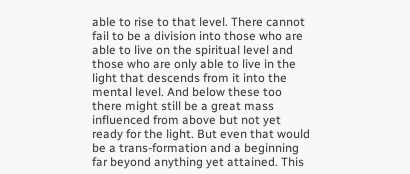able to rise to that level. There cannot fail to be a division into those who are able to live on the spiritual level and those who are only able to live in the light that descends from it into the mental level. And below these too there might still be a great mass influenced from above but not yet ready for the light. But even that would be a trans-formation and a beginning far beyond anything yet attained. This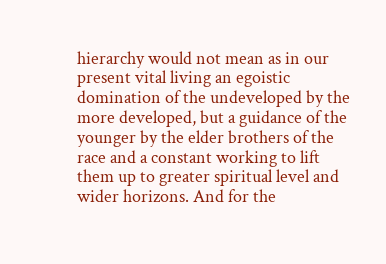hierarchy would not mean as in our present vital living an egoistic domination of the undeveloped by the more developed, but a guidance of the younger by the elder brothers of the race and a constant working to lift them up to greater spiritual level and wider horizons. And for the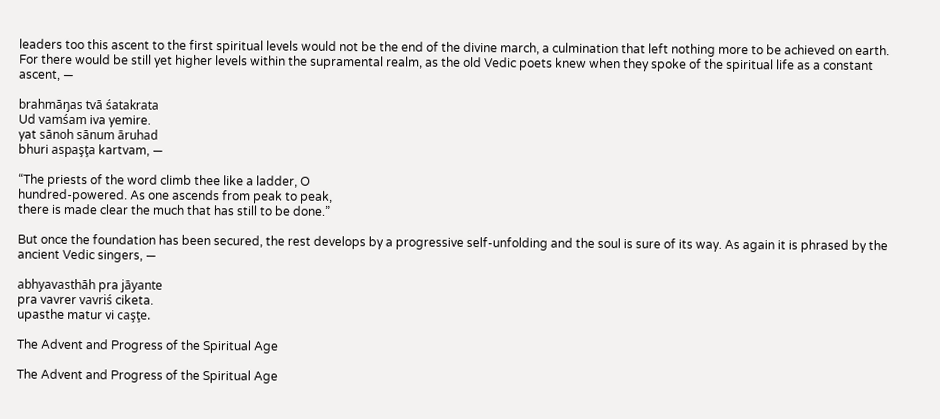leaders too this ascent to the first spiritual levels would not be the end of the divine march, a culmination that left nothing more to be achieved on earth. For there would be still yet higher levels within the supramental realm, as the old Vedic poets knew when they spoke of the spiritual life as a constant ascent, —

brahmāŋas tvā śatakrata
Ud vamśam iva yemire.
yat sānoh sānum āruhad
bhuri aspaşţa kartvam, —

“The priests of the word climb thee like a ladder, O
hundred-powered. As one ascends from peak to peak,
there is made clear the much that has still to be done.”

But once the foundation has been secured, the rest develops by a progressive self-unfolding and the soul is sure of its way. As again it is phrased by the ancient Vedic singers, —

abhyavasthāh pra jāyante
pra vavrer vavriś ciketa.
upasthe matur vi caşţe.

The Advent and Progress of the Spiritual Age

The Advent and Progress of the Spiritual Age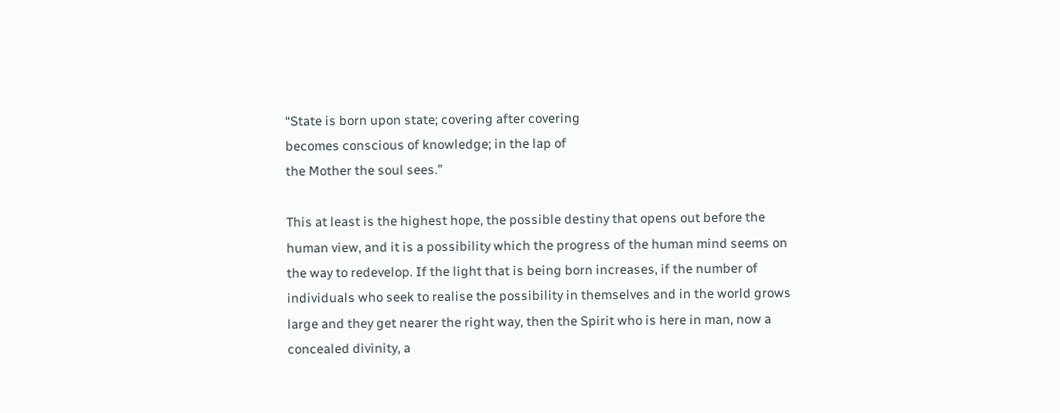“State is born upon state; covering after covering
becomes conscious of knowledge; in the lap of
the Mother the soul sees.”

This at least is the highest hope, the possible destiny that opens out before the human view, and it is a possibility which the progress of the human mind seems on the way to redevelop. If the light that is being born increases, if the number of individuals who seek to realise the possibility in themselves and in the world grows large and they get nearer the right way, then the Spirit who is here in man, now a concealed divinity, a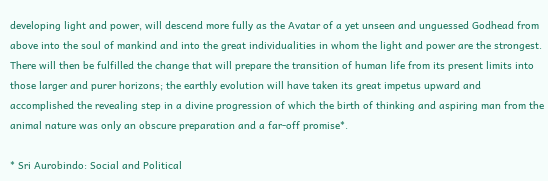developing light and power, will descend more fully as the Avatar of a yet unseen and unguessed Godhead from above into the soul of mankind and into the great individualities in whom the light and power are the strongest. There will then be fulfilled the change that will prepare the transition of human life from its present limits into those larger and purer horizons; the earthly evolution will have taken its great impetus upward and accomplished the revealing step in a divine progression of which the birth of thinking and aspiring man from the animal nature was only an obscure preparation and a far-off promise*.

* Sri Aurobindo: Social and Political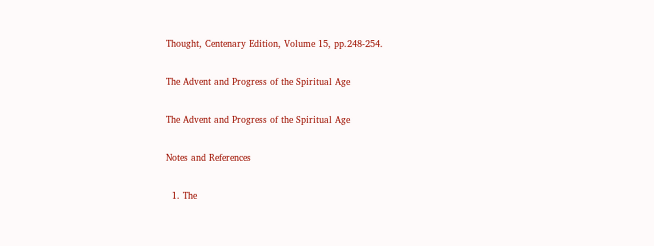Thought, Centenary Edition, Volume 15, pp.248-254.

The Advent and Progress of the Spiritual Age

The Advent and Progress of the Spiritual Age

Notes and References

  1. The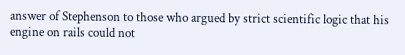answer of Stephenson to those who argued by strict scientific logic that his engine on rails could not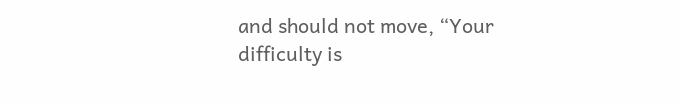and should not move, “Your difficulty is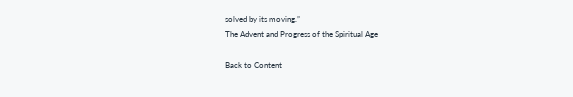solved by its moving.”
The Advent and Progress of the Spiritual Age

Back to Content